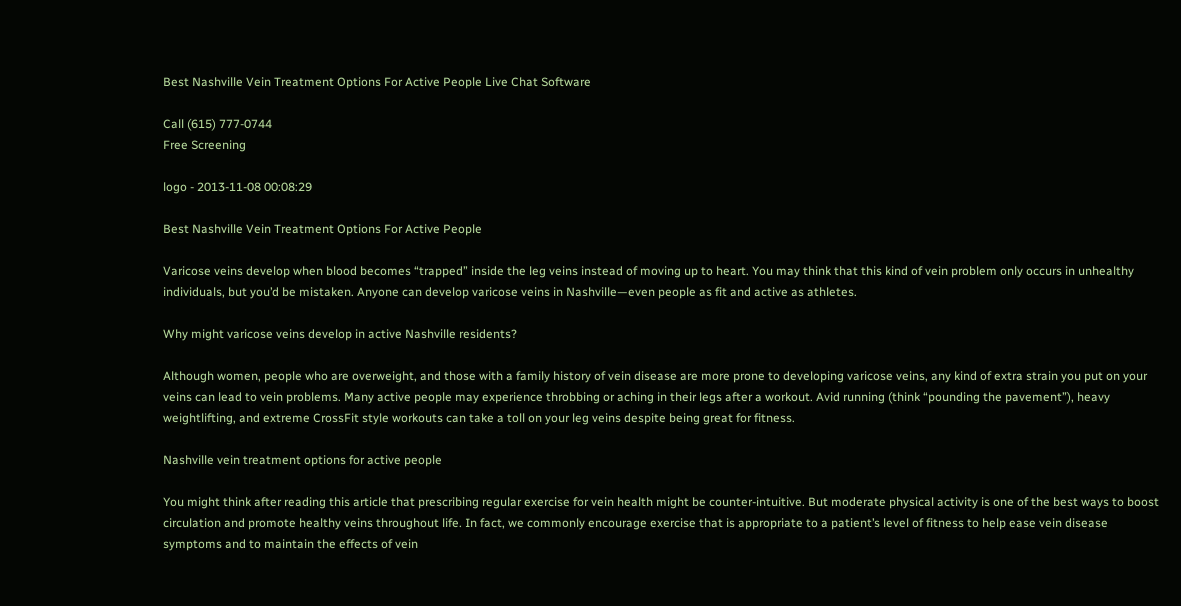Best Nashville Vein Treatment Options For Active People Live Chat Software

Call (615) 777-0744
Free Screening

logo - 2013-11-08 00:08:29

Best Nashville Vein Treatment Options For Active People

Varicose veins develop when blood becomes “trapped” inside the leg veins instead of moving up to heart. You may think that this kind of vein problem only occurs in unhealthy individuals, but you’d be mistaken. Anyone can develop varicose veins in Nashville—even people as fit and active as athletes.

Why might varicose veins develop in active Nashville residents?

Although women, people who are overweight, and those with a family history of vein disease are more prone to developing varicose veins, any kind of extra strain you put on your veins can lead to vein problems. Many active people may experience throbbing or aching in their legs after a workout. Avid running (think “pounding the pavement”), heavy weightlifting, and extreme CrossFit style workouts can take a toll on your leg veins despite being great for fitness.

Nashville vein treatment options for active people

You might think after reading this article that prescribing regular exercise for vein health might be counter-intuitive. But moderate physical activity is one of the best ways to boost circulation and promote healthy veins throughout life. In fact, we commonly encourage exercise that is appropriate to a patient’s level of fitness to help ease vein disease symptoms and to maintain the effects of vein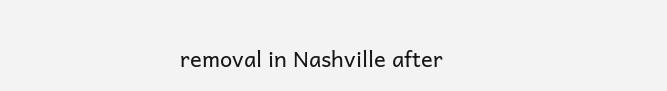removal in Nashville after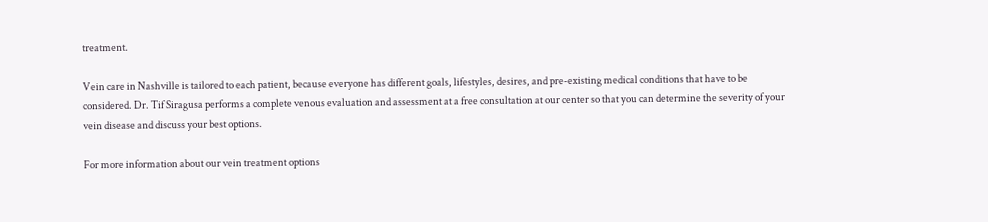treatment.

Vein care in Nashville is tailored to each patient, because everyone has different goals, lifestyles, desires, and pre-existing medical conditions that have to be considered. Dr. Tif Siragusa performs a complete venous evaluation and assessment at a free consultation at our center so that you can determine the severity of your vein disease and discuss your best options.

For more information about our vein treatment options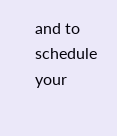and to schedule your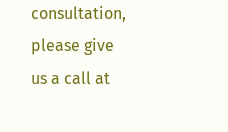consultation, please give us a call at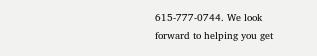615-777-0744. We look forward to helping you get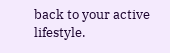back to your active lifestyle.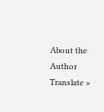About the Author
Translate »